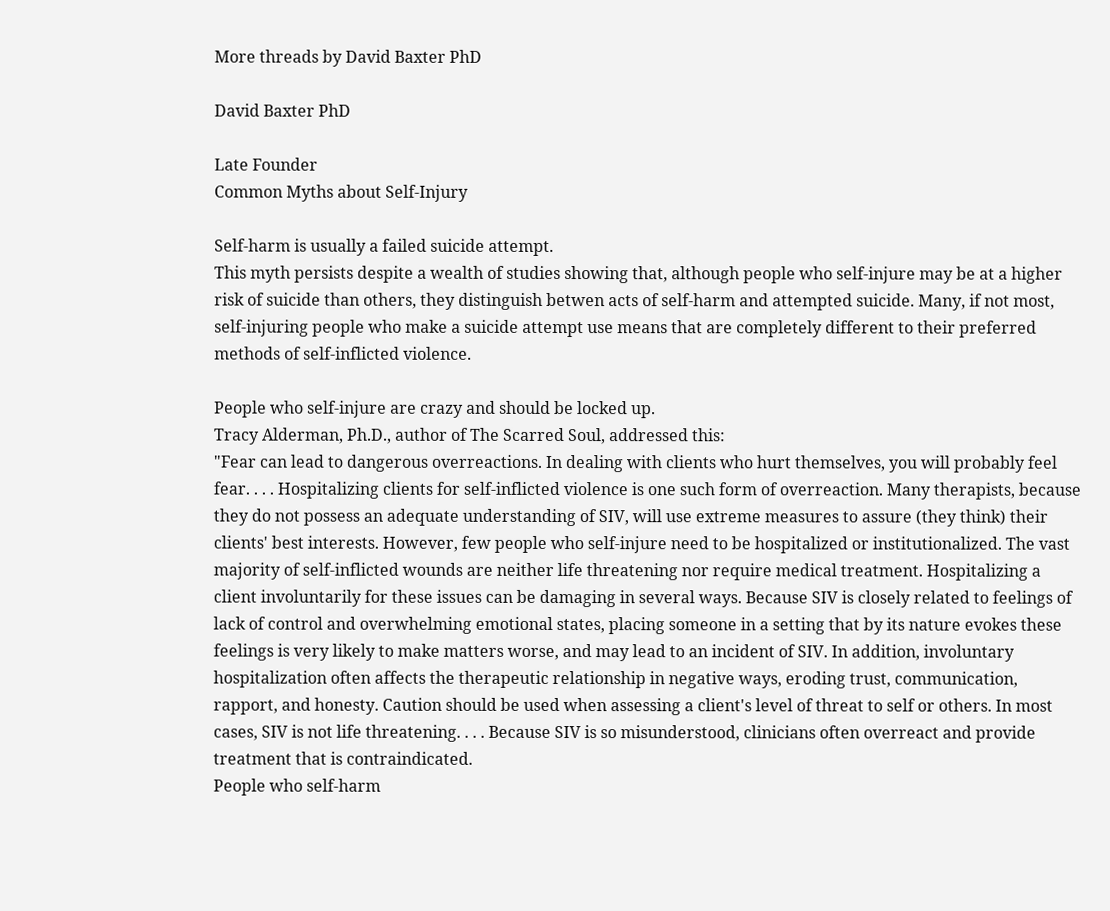More threads by David Baxter PhD

David Baxter PhD

Late Founder
Common Myths about Self-Injury

Self-harm is usually a failed suicide attempt.
This myth persists despite a wealth of studies showing that, although people who self-injure may be at a higher risk of suicide than others, they distinguish betwen acts of self-harm and attempted suicide. Many, if not most, self-injuring people who make a suicide attempt use means that are completely different to their preferred methods of self-inflicted violence.

People who self-injure are crazy and should be locked up.
Tracy Alderman, Ph.D., author of The Scarred Soul, addressed this:
"Fear can lead to dangerous overreactions. In dealing with clients who hurt themselves, you will probably feel fear. . . . Hospitalizing clients for self-inflicted violence is one such form of overreaction. Many therapists, because they do not possess an adequate understanding of SIV, will use extreme measures to assure (they think) their clients' best interests. However, few people who self-injure need to be hospitalized or institutionalized. The vast majority of self-inflicted wounds are neither life threatening nor require medical treatment. Hospitalizing a client involuntarily for these issues can be damaging in several ways. Because SIV is closely related to feelings of lack of control and overwhelming emotional states, placing someone in a setting that by its nature evokes these feelings is very likely to make matters worse, and may lead to an incident of SIV. In addition, involuntary hospitalization often affects the therapeutic relationship in negative ways, eroding trust, communication, rapport, and honesty. Caution should be used when assessing a client's level of threat to self or others. In most cases, SIV is not life threatening. . . . Because SIV is so misunderstood, clinicians often overreact and provide treatment that is contraindicated.
People who self-harm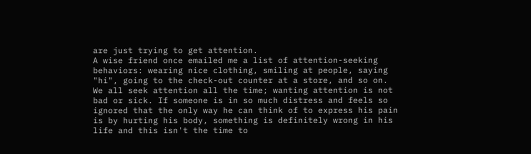are just trying to get attention.
A wise friend once emailed me a list of attention-seeking behaviors: wearing nice clothing, smiling at people, saying "hi", going to the check-out counter at a store, and so on. We all seek attention all the time; wanting attention is not bad or sick. If someone is in so much distress and feels so ignored that the only way he can think of to express his pain is by hurting his body, something is definitely wrong in his life and this isn't the time to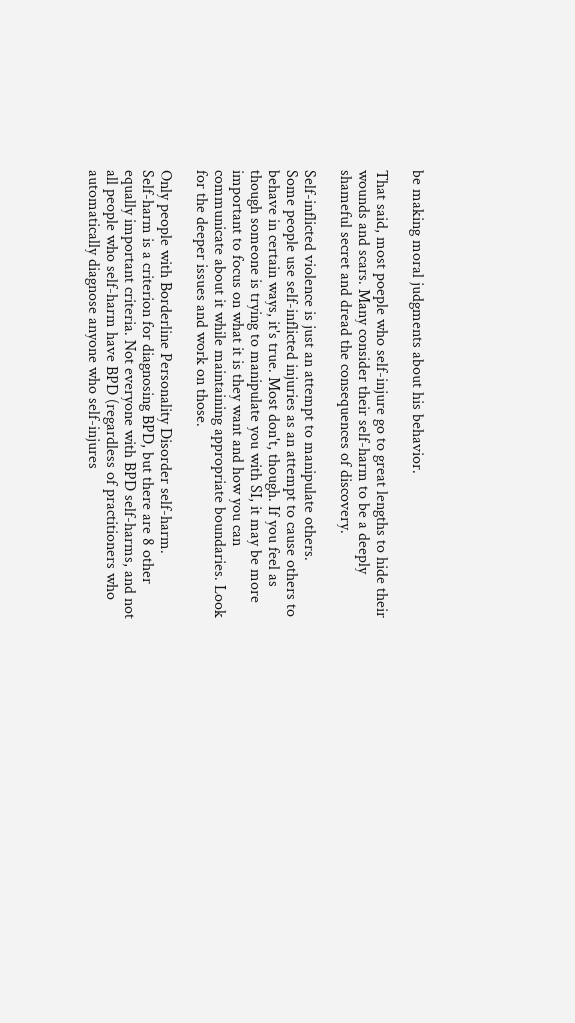be making moral judgments about his behavior.

That said, most poeple who self-injure go to great lengths to hide their wounds and scars. Many consider their self-harm to be a deeply shameful secret and dread the consequences of discovery.

Self-inflicted violence is just an attempt to manipulate others.
Some people use self-inflicted injuries as an attempt to cause others to behave in certain ways, it's true. Most don't, though. If you feel as though someone is trying to manipulate you with SI, it may be more important to focus on what it is they want and how you can communicate about it while maintaining appropriate boundaries. Look for the deeper issues and work on those.

Only people with Borderline Personality Disorder self-harm.
Self-harm is a criterion for diagnosing BPD, but there are 8 other equally important criteria. Not everyone with BPD self-harms, and not all people who self-harm have BPD (regardless of practitioners who automatically diagnose anyone who self-injures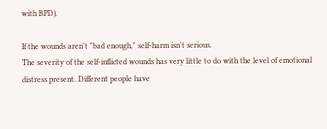with BPD).

If the wounds aren't "bad enough," self-harm isn't serious.
The severity of the self-inflicted wounds has very little to do with the level of emotional distress present. Different people have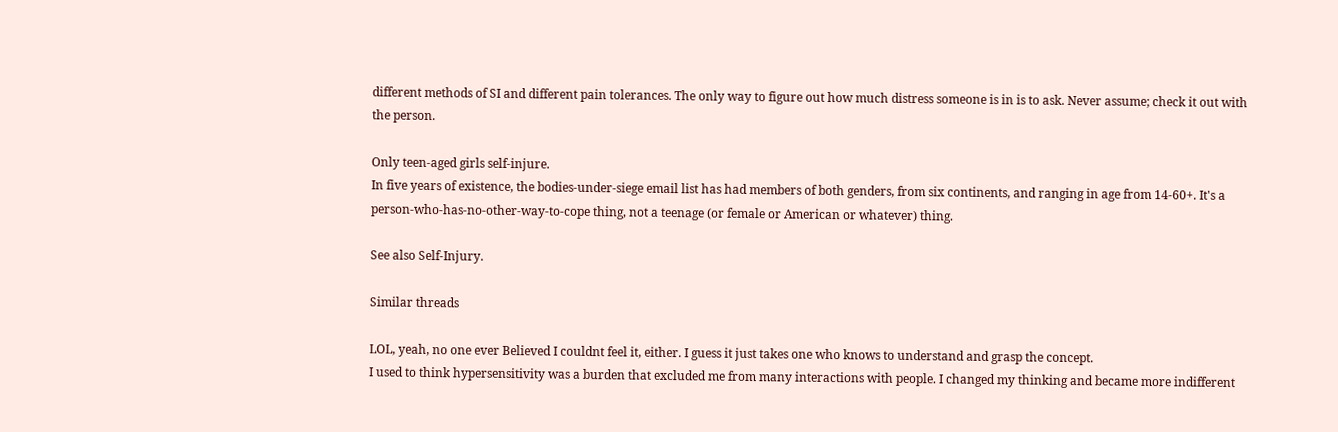different methods of SI and different pain tolerances. The only way to figure out how much distress someone is in is to ask. Never assume; check it out with the person.

Only teen-aged girls self-injure.
In five years of existence, the bodies-under-siege email list has had members of both genders, from six continents, and ranging in age from 14-60+. It's a person-who-has-no-other-way-to-cope thing, not a teenage (or female or American or whatever) thing.

See also Self-Injury.

Similar threads

LOL, yeah, no one ever Believed I couldnt feel it, either. I guess it just takes one who knows to understand and grasp the concept.
I used to think hypersensitivity was a burden that excluded me from many interactions with people. I changed my thinking and became more indifferent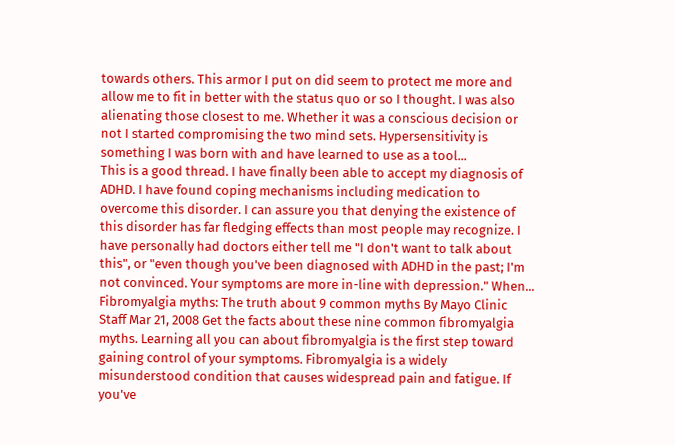towards others. This armor I put on did seem to protect me more and allow me to fit in better with the status quo or so I thought. I was also alienating those closest to me. Whether it was a conscious decision or not I started compromising the two mind sets. Hypersensitivity is something I was born with and have learned to use as a tool...
This is a good thread. I have finally been able to accept my diagnosis of ADHD. I have found coping mechanisms including medication to overcome this disorder. I can assure you that denying the existence of this disorder has far fledging effects than most people may recognize. I have personally had doctors either tell me "I don't want to talk about this", or "even though you've been diagnosed with ADHD in the past; I'm not convinced. Your symptoms are more in-line with depression." When...
Fibromyalgia myths: The truth about 9 common myths By Mayo Clinic Staff Mar 21, 2008 Get the facts about these nine common fibromyalgia myths. Learning all you can about fibromyalgia is the first step toward gaining control of your symptoms. Fibromyalgia is a widely misunderstood condition that causes widespread pain and fatigue. If you've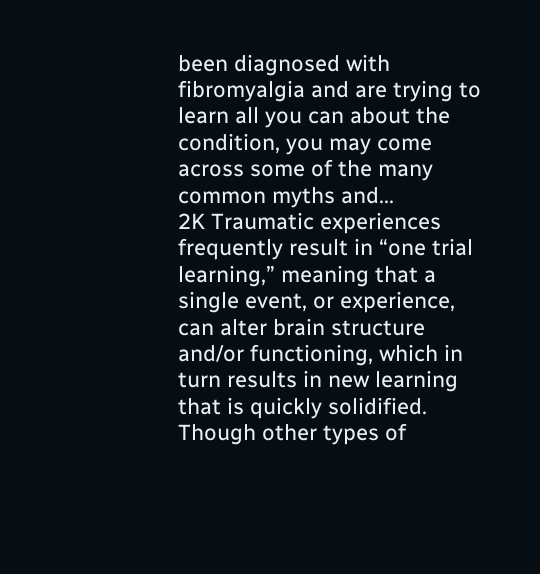been diagnosed with fibromyalgia and are trying to learn all you can about the condition, you may come across some of the many common myths and...
2K Traumatic experiences frequently result in “one trial learning,” meaning that a single event, or experience, can alter brain structure and/or functioning, which in turn results in new learning that is quickly solidified. Though other types of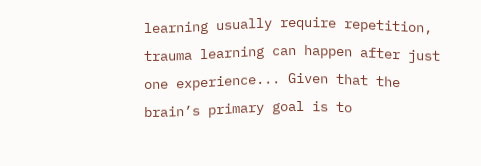learning usually require repetition, trauma learning can happen after just one experience... Given that the brain’s primary goal is to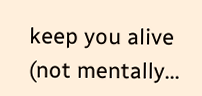keep you alive (not mentally...